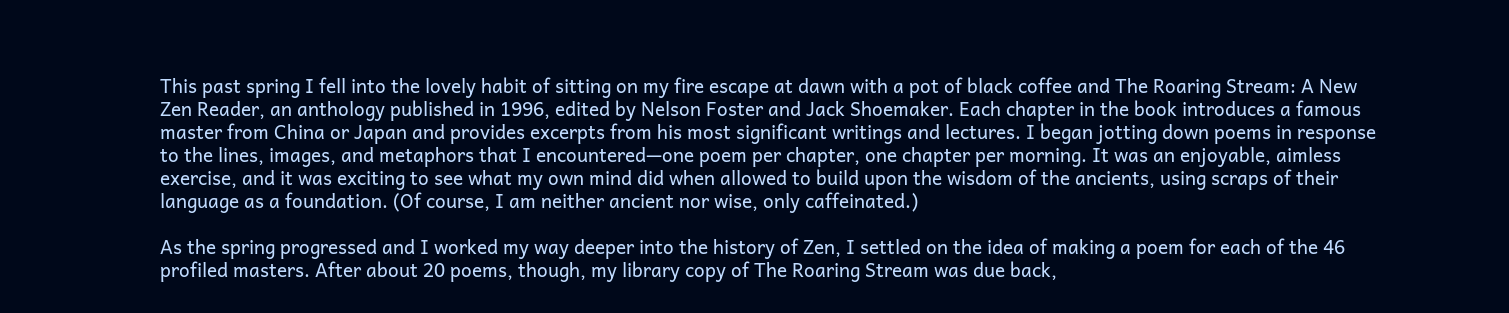This past spring I fell into the lovely habit of sitting on my fire escape at dawn with a pot of black coffee and The Roaring Stream: A New Zen Reader, an anthology published in 1996, edited by Nelson Foster and Jack Shoemaker. Each chapter in the book introduces a famous master from China or Japan and provides excerpts from his most significant writings and lectures. I began jotting down poems in response to the lines, images, and metaphors that I encountered—one poem per chapter, one chapter per morning. It was an enjoyable, aimless exercise, and it was exciting to see what my own mind did when allowed to build upon the wisdom of the ancients, using scraps of their language as a foundation. (Of course, I am neither ancient nor wise, only caffeinated.)

As the spring progressed and I worked my way deeper into the history of Zen, I settled on the idea of making a poem for each of the 46 profiled masters. After about 20 poems, though, my library copy of The Roaring Stream was due back,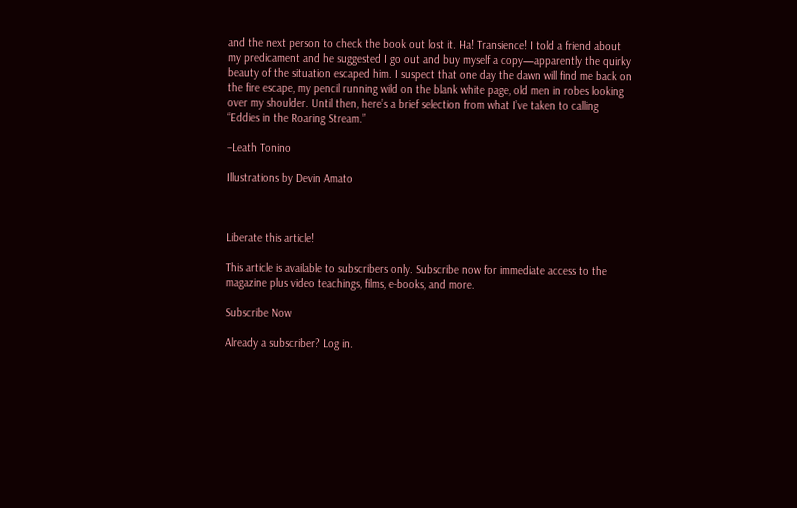and the next person to check the book out lost it. Ha! Transience! I told a friend about my predicament and he suggested I go out and buy myself a copy—apparently the quirky beauty of the situation escaped him. I suspect that one day the dawn will find me back on the fire escape, my pencil running wild on the blank white page, old men in robes looking over my shoulder. Until then, here’s a brief selection from what I’ve taken to calling “Eddies in the Roaring Stream.”

–Leath Tonino

Illustrations by Devin Amato



Liberate this article!

This article is available to subscribers only. Subscribe now for immediate access to the magazine plus video teachings, films, e-books, and more.

Subscribe Now

Already a subscriber? Log in.